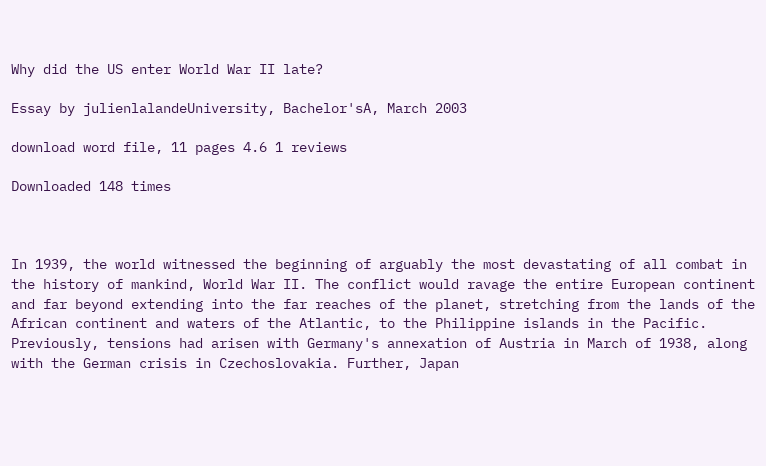Why did the US enter World War II late?

Essay by julienlalandeUniversity, Bachelor'sA, March 2003

download word file, 11 pages 4.6 1 reviews

Downloaded 148 times



In 1939, the world witnessed the beginning of arguably the most devastating of all combat in the history of mankind, World War II. The conflict would ravage the entire European continent and far beyond extending into the far reaches of the planet, stretching from the lands of the African continent and waters of the Atlantic, to the Philippine islands in the Pacific. Previously, tensions had arisen with Germany's annexation of Austria in March of 1938, along with the German crisis in Czechoslovakia. Further, Japan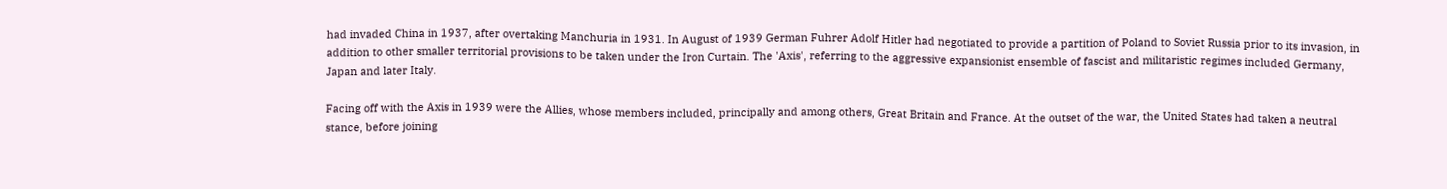had invaded China in 1937, after overtaking Manchuria in 1931. In August of 1939 German Fuhrer Adolf Hitler had negotiated to provide a partition of Poland to Soviet Russia prior to its invasion, in addition to other smaller territorial provisions to be taken under the Iron Curtain. The 'Axis', referring to the aggressive expansionist ensemble of fascist and militaristic regimes included Germany, Japan and later Italy.

Facing off with the Axis in 1939 were the Allies, whose members included, principally and among others, Great Britain and France. At the outset of the war, the United States had taken a neutral stance, before joining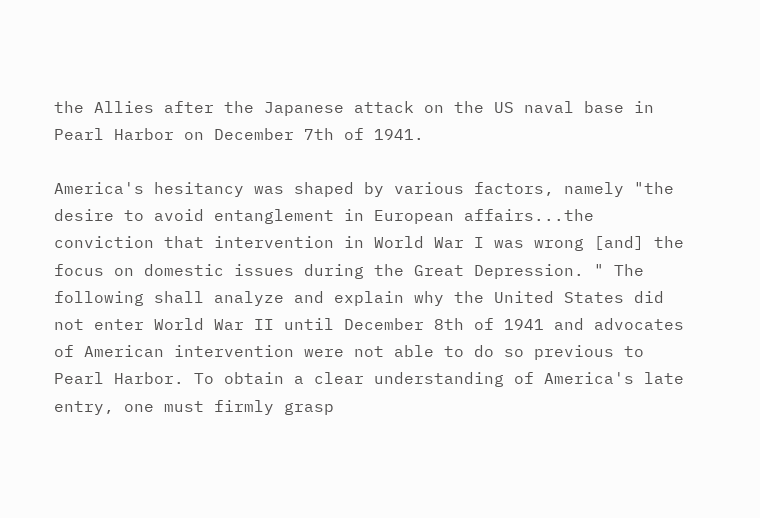the Allies after the Japanese attack on the US naval base in Pearl Harbor on December 7th of 1941.

America's hesitancy was shaped by various factors, namely "the desire to avoid entanglement in European affairs...the conviction that intervention in World War I was wrong [and] the focus on domestic issues during the Great Depression. " The following shall analyze and explain why the United States did not enter World War II until December 8th of 1941 and advocates of American intervention were not able to do so previous to Pearl Harbor. To obtain a clear understanding of America's late entry, one must firmly grasp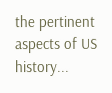the pertinent aspects of US history...